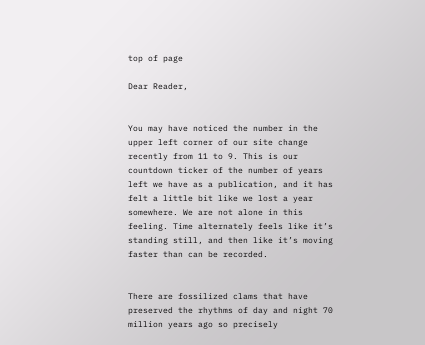top of page

Dear Reader,


You may have noticed the number in the upper left corner of our site change recently from 11 to 9. This is our countdown ticker of the number of years left we have as a publication, and it has felt a little bit like we lost a year somewhere. We are not alone in this feeling. Time alternately feels like it’s standing still, and then like it’s moving faster than can be recorded.


There are fossilized clams that have preserved the rhythms of day and night 70 million years ago so precisely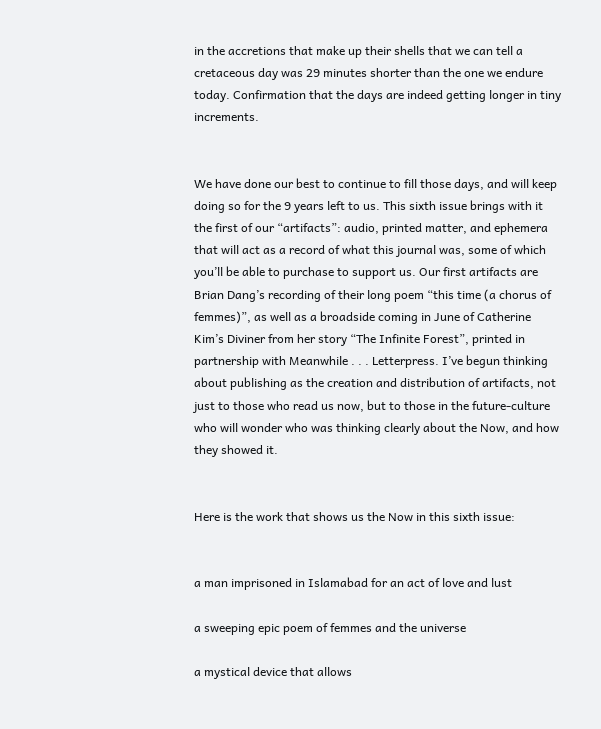in the accretions that make up their shells that we can tell a cretaceous day was 29 minutes shorter than the one we endure today. Confirmation that the days are indeed getting longer in tiny increments.


We have done our best to continue to fill those days, and will keep doing so for the 9 years left to us. This sixth issue brings with it the first of our “artifacts”: audio, printed matter, and ephemera that will act as a record of what this journal was, some of which you’ll be able to purchase to support us. Our first artifacts are Brian Dang’s recording of their long poem “this time (a chorus of femmes)”, as well as a broadside coming in June of Catherine Kim’s Diviner from her story “The Infinite Forest”, printed in partnership with Meanwhile . . . Letterpress. I’ve begun thinking about publishing as the creation and distribution of artifacts, not just to those who read us now, but to those in the future-culture who will wonder who was thinking clearly about the Now, and how they showed it.


Here is the work that shows us the Now in this sixth issue:


a man imprisoned in Islamabad for an act of love and lust

a sweeping epic poem of femmes and the universe

a mystical device that allows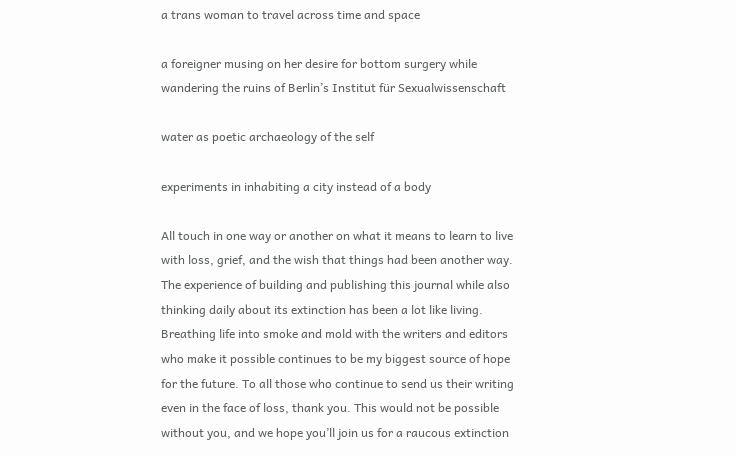a trans woman to travel across time and space

a foreigner musing on her desire for bottom surgery while wandering the ruins of Berlin’s Institut für Sexualwissenschaft

water as poetic archaeology of the self

experiments in inhabiting a city instead of a body

All touch in one way or another on what it means to learn to live with loss, grief, and the wish that things had been another way. The experience of building and publishing this journal while also thinking daily about its extinction has been a lot like living. Breathing life into smoke and mold with the writers and editors who make it possible continues to be my biggest source of hope for the future. To all those who continue to send us their writing even in the face of loss, thank you. This would not be possible without you, and we hope you’ll join us for a raucous extinction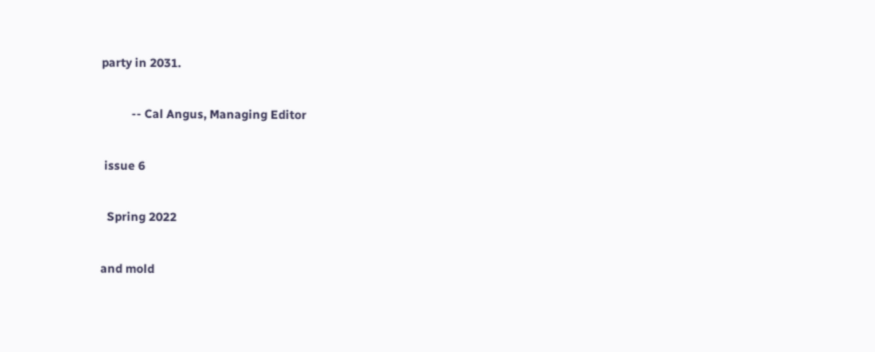party in 2031.

          -- Cal Angus, Managing Editor

 issue 6

  Spring 2022

and mold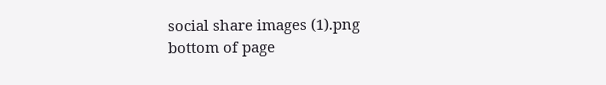social share images (1).png
bottom of page